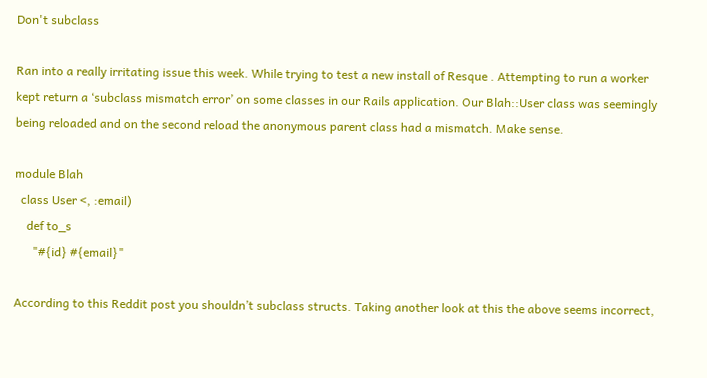Don't subclass

Ran into a really irritating issue this week. While trying to test a new install of Resque . Attempting to run a worker kept return a ‘subclass mismatch error’ on some classes in our Rails application. Our Blah::User class was seemingly being reloaded and on the second reload the anonymous parent class had a mismatch. Make sense.

module Blah
  class User <, :email)
    def to_s
      "#{id} #{email}"

According to this Reddit post you shouldn’t subclass structs. Taking another look at this the above seems incorrect,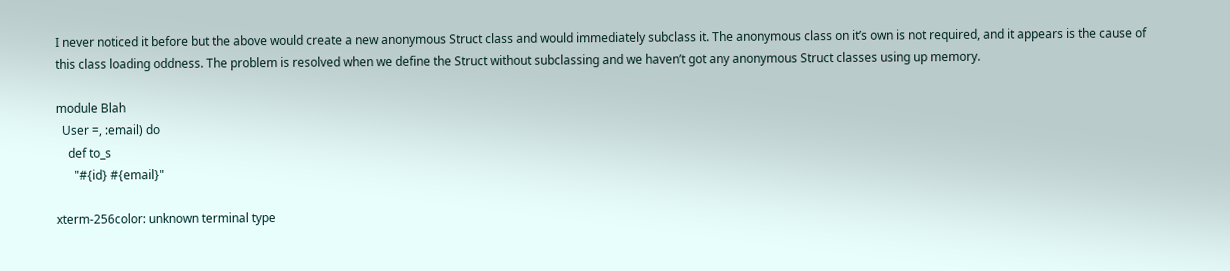I never noticed it before but the above would create a new anonymous Struct class and would immediately subclass it. The anonymous class on it’s own is not required, and it appears is the cause of this class loading oddness. The problem is resolved when we define the Struct without subclassing and we haven’t got any anonymous Struct classes using up memory.

module Blah
  User =, :email) do
    def to_s
      "#{id} #{email}"

xterm-256color: unknown terminal type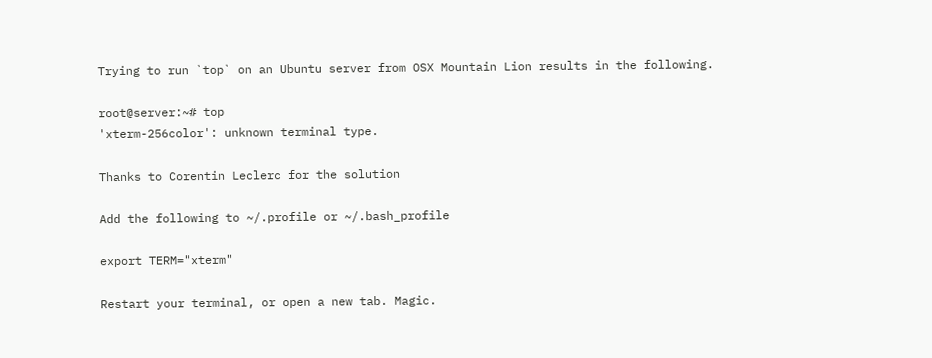Trying to run `top` on an Ubuntu server from OSX Mountain Lion results in the following.

root@server:~# top
'xterm-256color': unknown terminal type.

Thanks to Corentin Leclerc for the solution

Add the following to ~/.profile or ~/.bash_profile

export TERM="xterm"

Restart your terminal, or open a new tab. Magic.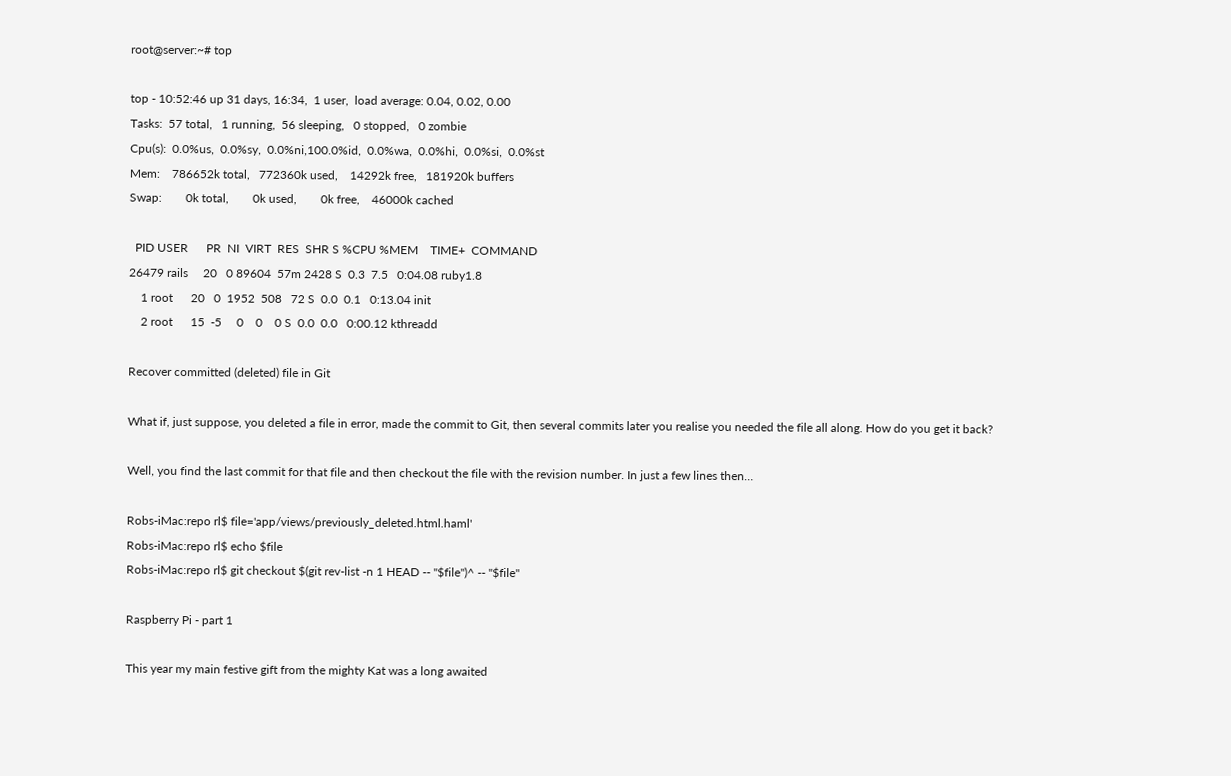root@server:~# top

top - 10:52:46 up 31 days, 16:34,  1 user,  load average: 0.04, 0.02, 0.00
Tasks:  57 total,   1 running,  56 sleeping,   0 stopped,   0 zombie
Cpu(s):  0.0%us,  0.0%sy,  0.0%ni,100.0%id,  0.0%wa,  0.0%hi,  0.0%si,  0.0%st
Mem:    786652k total,   772360k used,    14292k free,   181920k buffers
Swap:        0k total,        0k used,        0k free,    46000k cached

  PID USER      PR  NI  VIRT  RES  SHR S %CPU %MEM    TIME+  COMMAND
26479 rails     20   0 89604  57m 2428 S  0.3  7.5   0:04.08 ruby1.8
    1 root      20   0  1952  508   72 S  0.0  0.1   0:13.04 init
    2 root      15  -5     0    0    0 S  0.0  0.0   0:00.12 kthreadd

Recover committed (deleted) file in Git

What if, just suppose, you deleted a file in error, made the commit to Git, then several commits later you realise you needed the file all along. How do you get it back?

Well, you find the last commit for that file and then checkout the file with the revision number. In just a few lines then…

Robs-iMac:repo rl$ file='app/views/previously_deleted.html.haml'
Robs-iMac:repo rl$ echo $file
Robs-iMac:repo rl$ git checkout $(git rev-list -n 1 HEAD -- "$file")^ -- "$file"

Raspberry Pi - part 1

This year my main festive gift from the mighty Kat was a long awaited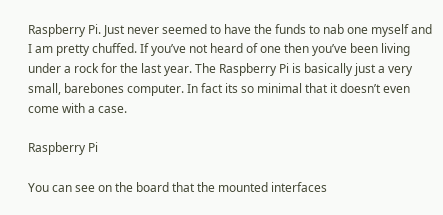Raspberry Pi. Just never seemed to have the funds to nab one myself and I am pretty chuffed. If you’ve not heard of one then you’ve been living under a rock for the last year. The Raspberry Pi is basically just a very small, barebones computer. In fact its so minimal that it doesn’t even come with a case.

Raspberry Pi

You can see on the board that the mounted interfaces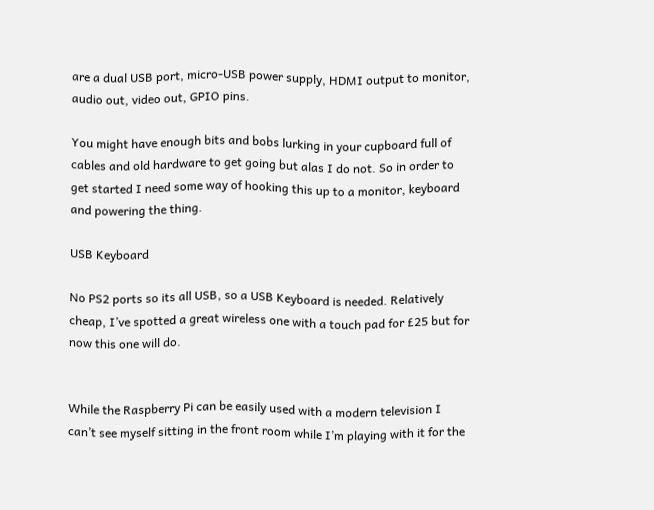are a dual USB port, micro-USB power supply, HDMI output to monitor, audio out, video out, GPIO pins.

You might have enough bits and bobs lurking in your cupboard full of cables and old hardware to get going but alas I do not. So in order to get started I need some way of hooking this up to a monitor, keyboard and powering the thing.

USB Keyboard

No PS2 ports so its all USB, so a USB Keyboard is needed. Relatively cheap, I’ve spotted a great wireless one with a touch pad for £25 but for now this one will do.


While the Raspberry Pi can be easily used with a modern television I can’t see myself sitting in the front room while I’m playing with it for the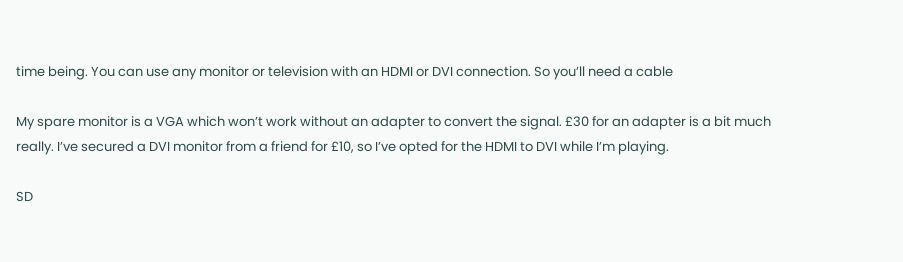time being. You can use any monitor or television with an HDMI or DVI connection. So you’ll need a cable

My spare monitor is a VGA which won’t work without an adapter to convert the signal. £30 for an adapter is a bit much really. I’ve secured a DVI monitor from a friend for £10, so I’ve opted for the HDMI to DVI while I’m playing.

SD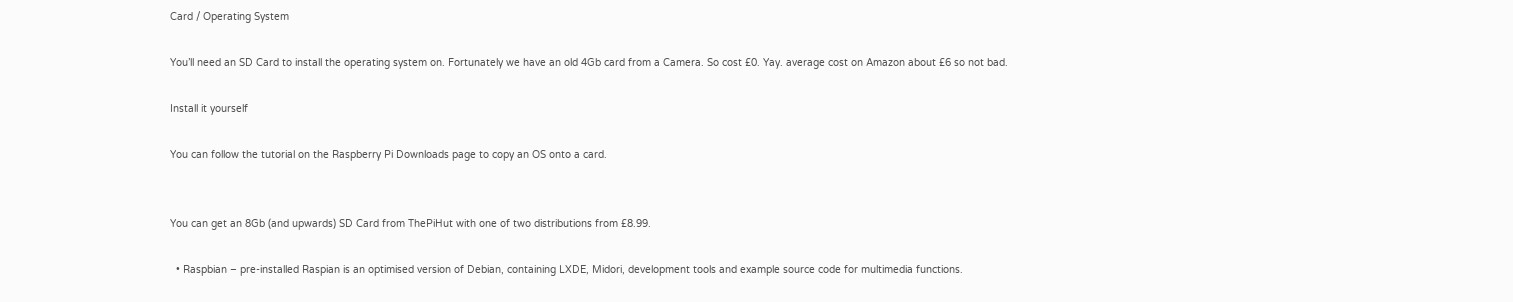Card / Operating System

You’ll need an SD Card to install the operating system on. Fortunately we have an old 4Gb card from a Camera. So cost £0. Yay. average cost on Amazon about £6 so not bad.

Install it yourself

You can follow the tutorial on the Raspberry Pi Downloads page to copy an OS onto a card.


You can get an 8Gb (and upwards) SD Card from ThePiHut with one of two distributions from £8.99.

  • Raspbian – pre-installed Raspian is an optimised version of Debian, containing LXDE, Midori, development tools and example source code for multimedia functions.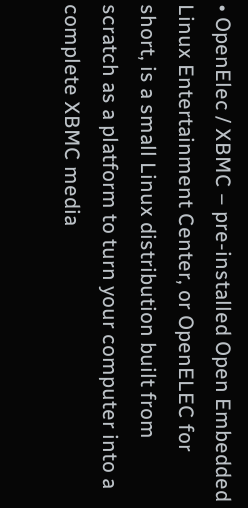• OpenElec / XBMC – pre-installed Open Embedded Linux Entertainment Center, or OpenELEC for short, is a small Linux distribution built from scratch as a platform to turn your computer into a complete XBMC media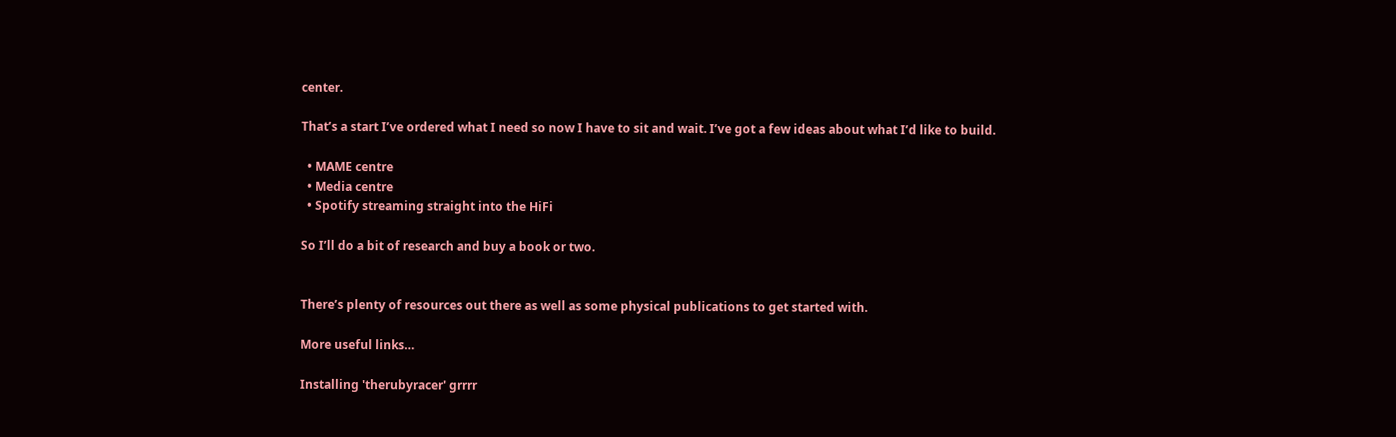center.

That’s a start I’ve ordered what I need so now I have to sit and wait. I’ve got a few ideas about what I’d like to build.

  • MAME centre
  • Media centre
  • Spotify streaming straight into the HiFi

So I’ll do a bit of research and buy a book or two.


There’s plenty of resources out there as well as some physical publications to get started with.

More useful links…

Installing 'therubyracer' grrrr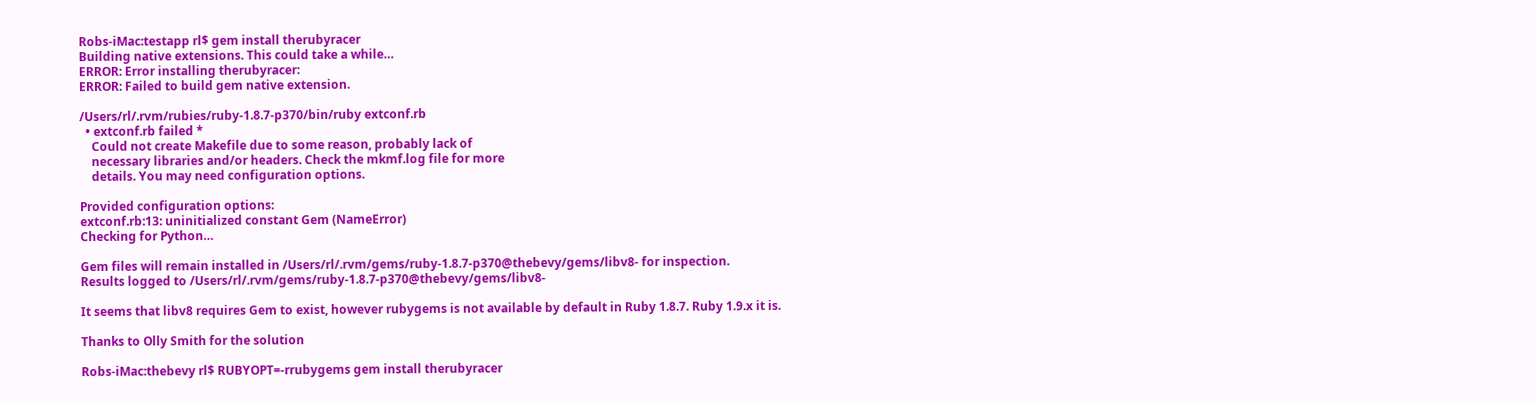Robs-iMac:testapp rl$ gem install therubyracer
Building native extensions. This could take a while…
ERROR: Error installing therubyracer:
ERROR: Failed to build gem native extension.

/Users/rl/.rvm/rubies/ruby-1.8.7-p370/bin/ruby extconf.rb
  • extconf.rb failed *
    Could not create Makefile due to some reason, probably lack of
    necessary libraries and/or headers. Check the mkmf.log file for more
    details. You may need configuration options.

Provided configuration options:
extconf.rb:13: uninitialized constant Gem (NameError)
Checking for Python…

Gem files will remain installed in /Users/rl/.rvm/gems/ruby-1.8.7-p370@thebevy/gems/libv8- for inspection.
Results logged to /Users/rl/.rvm/gems/ruby-1.8.7-p370@thebevy/gems/libv8-

It seems that libv8 requires Gem to exist, however rubygems is not available by default in Ruby 1.8.7. Ruby 1.9.x it is.

Thanks to Olly Smith for the solution

Robs-iMac:thebevy rl$ RUBYOPT=-rrubygems gem install therubyracer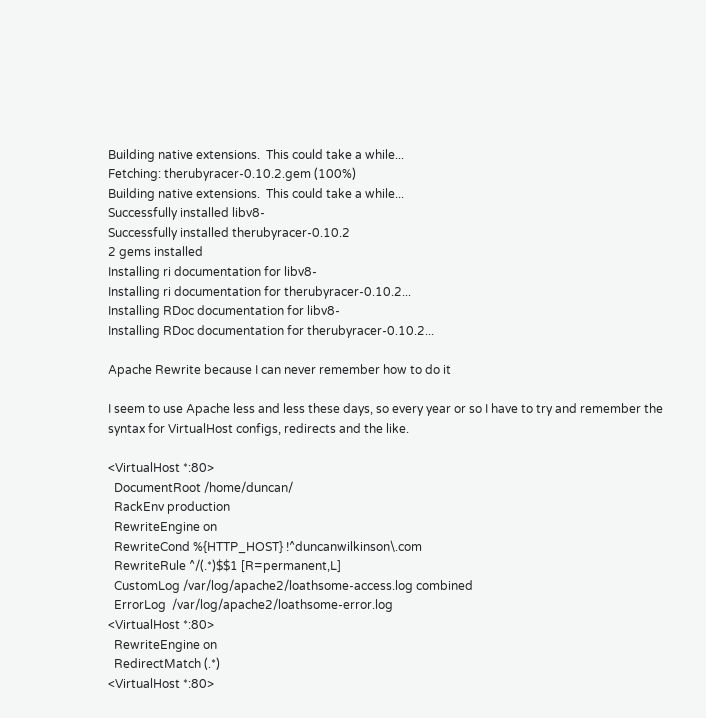Building native extensions.  This could take a while...
Fetching: therubyracer-0.10.2.gem (100%)
Building native extensions.  This could take a while...
Successfully installed libv8-
Successfully installed therubyracer-0.10.2
2 gems installed
Installing ri documentation for libv8-
Installing ri documentation for therubyracer-0.10.2...
Installing RDoc documentation for libv8-
Installing RDoc documentation for therubyracer-0.10.2...

Apache Rewrite because I can never remember how to do it

I seem to use Apache less and less these days, so every year or so I have to try and remember the syntax for VirtualHost configs, redirects and the like.

<VirtualHost *:80>
  DocumentRoot /home/duncan/
  RackEnv production
  RewriteEngine on
  RewriteCond %{HTTP_HOST} !^duncanwilkinson\.com
  RewriteRule ^/(.*)$$1 [R=permanent,L]
  CustomLog /var/log/apache2/loathsome-access.log combined
  ErrorLog  /var/log/apache2/loathsome-error.log
<VirtualHost *:80>
  RewriteEngine on
  RedirectMatch (.*)
<VirtualHost *:80>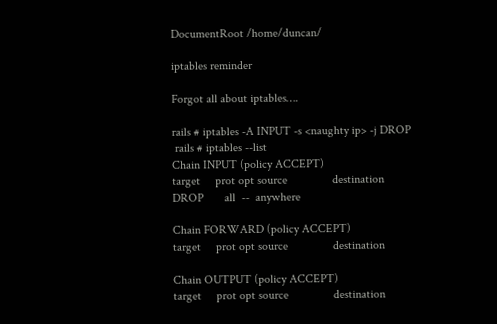DocumentRoot /home/duncan/

iptables reminder

Forgot all about iptables….

rails # iptables -A INPUT -s <naughty ip> -j DROP
 rails # iptables --list
Chain INPUT (policy ACCEPT)
target     prot opt source               destination
DROP       all  --  anywhere

Chain FORWARD (policy ACCEPT)
target     prot opt source               destination

Chain OUTPUT (policy ACCEPT)
target     prot opt source               destination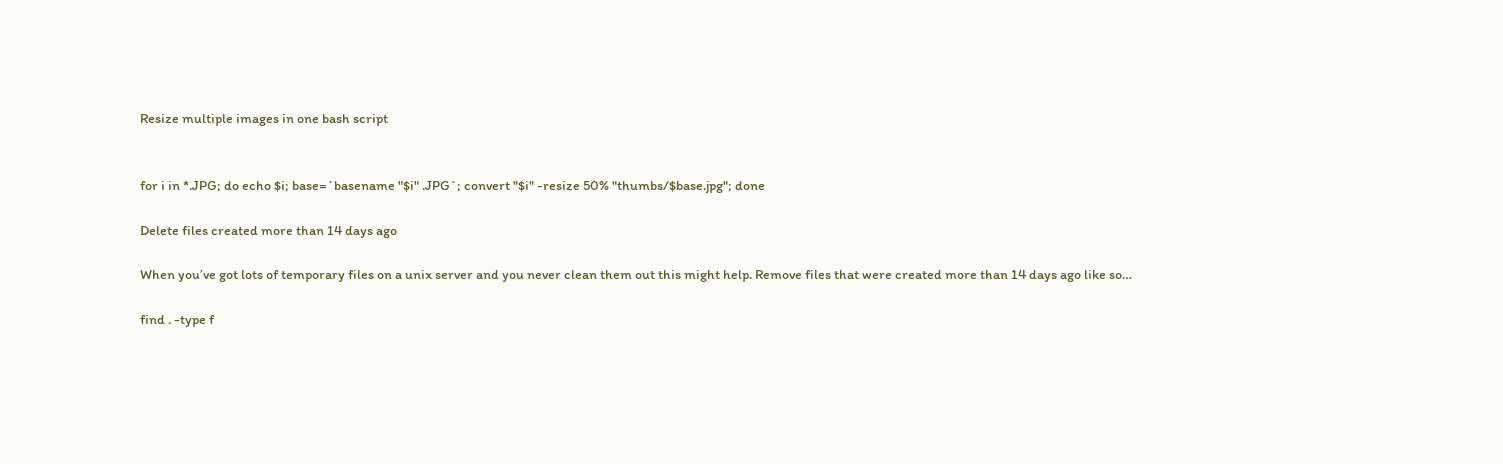Resize multiple images in one bash script


for i in *.JPG; do echo $i; base=`basename "$i" .JPG`; convert "$i" -resize 50% "thumbs/$base.jpg"; done

Delete files created more than 14 days ago

When you’ve got lots of temporary files on a unix server and you never clean them out this might help. Remove files that were created more than 14 days ago like so…

find . -type f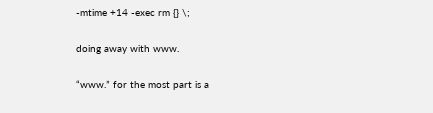-mtime +14 -exec rm {} \;

doing away with www.

“www.” for the most part is a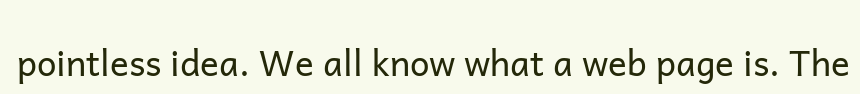pointless idea. We all know what a web page is. The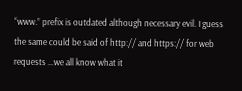“www.” prefix is outdated although necessary evil. I guess the same could be said of http:// and https:// for web requests …we all know what it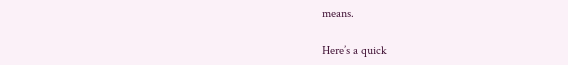means.

Here’s a quick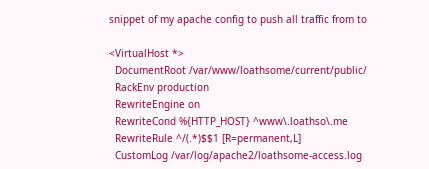snippet of my apache config to push all traffic from to

<VirtualHost *>
  DocumentRoot /var/www/loathsome/current/public/
  RackEnv production
  RewriteEngine on
  RewriteCond %{HTTP_HOST} ^www\.loathso\.me
  RewriteRule ^/(.*)$$1 [R=permanent,L]
  CustomLog /var/log/apache2/loathsome-access.log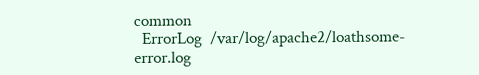common
  ErrorLog  /var/log/apache2/loathsome-error.log